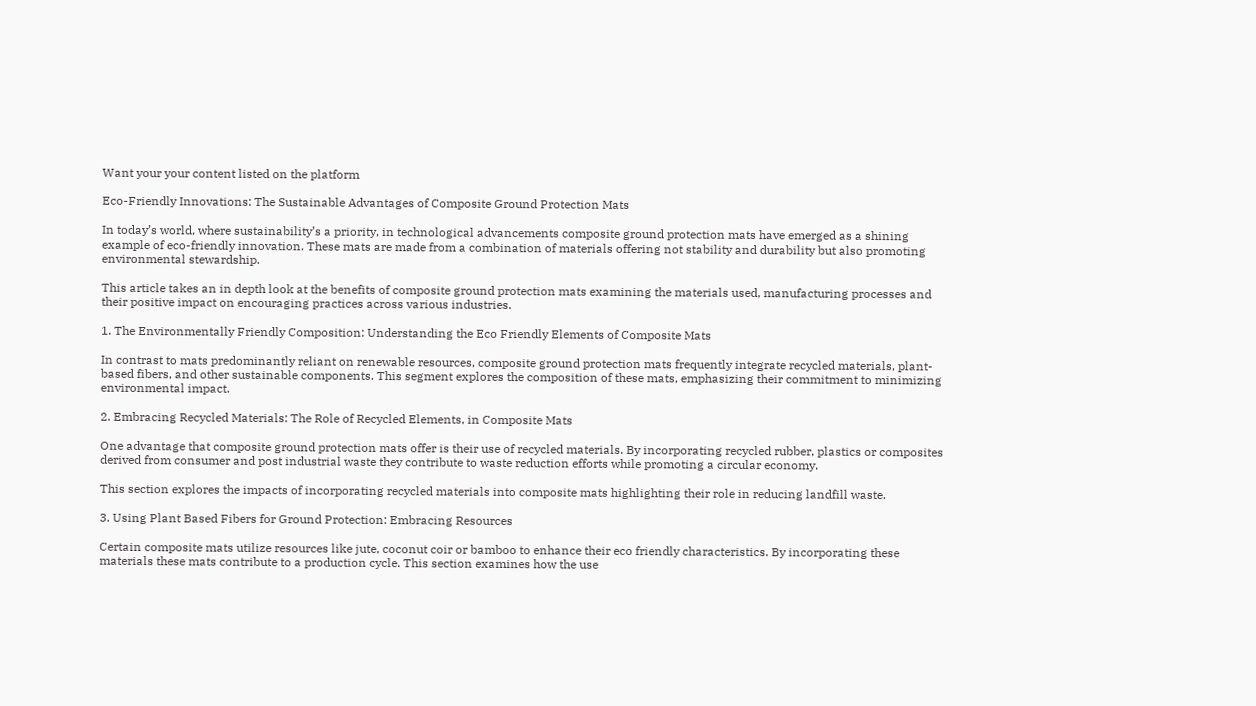Want your your content listed on the platform

Eco-Friendly Innovations: The Sustainable Advantages of Composite Ground Protection Mats

In today’s world, where sustainability’s a priority, in technological advancements composite ground protection mats have emerged as a shining example of eco-friendly innovation. These mats are made from a combination of materials offering not stability and durability but also promoting environmental stewardship.

This article takes an in depth look at the benefits of composite ground protection mats examining the materials used, manufacturing processes and their positive impact on encouraging practices across various industries.

1. The Environmentally Friendly Composition: Understanding the Eco Friendly Elements of Composite Mats

In contrast to mats predominantly reliant on renewable resources, composite ground protection mats frequently integrate recycled materials, plant-based fibers, and other sustainable components. This segment explores the composition of these mats, emphasizing their commitment to minimizing environmental impact.

2. Embracing Recycled Materials: The Role of Recycled Elements, in Composite Mats

One advantage that composite ground protection mats offer is their use of recycled materials. By incorporating recycled rubber, plastics or composites derived from consumer and post industrial waste they contribute to waste reduction efforts while promoting a circular economy.

This section explores the impacts of incorporating recycled materials into composite mats highlighting their role in reducing landfill waste.

3. Using Plant Based Fibers for Ground Protection: Embracing Resources

Certain composite mats utilize resources like jute, coconut coir or bamboo to enhance their eco friendly characteristics. By incorporating these materials these mats contribute to a production cycle. This section examines how the use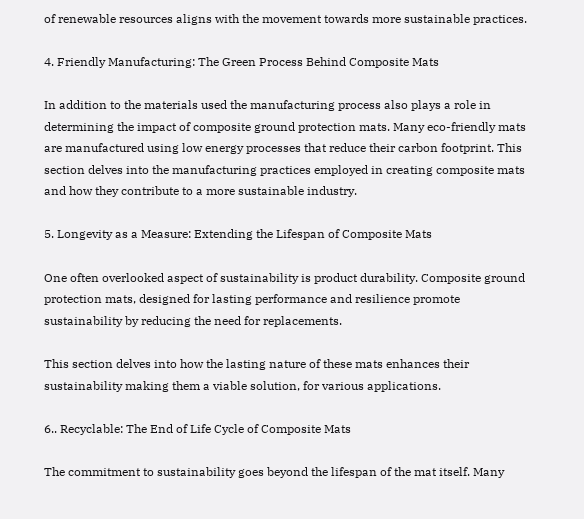of renewable resources aligns with the movement towards more sustainable practices.

4. Friendly Manufacturing: The Green Process Behind Composite Mats

In addition to the materials used the manufacturing process also plays a role in determining the impact of composite ground protection mats. Many eco-friendly mats are manufactured using low energy processes that reduce their carbon footprint. This section delves into the manufacturing practices employed in creating composite mats and how they contribute to a more sustainable industry.

5. Longevity as a Measure: Extending the Lifespan of Composite Mats

One often overlooked aspect of sustainability is product durability. Composite ground protection mats, designed for lasting performance and resilience promote sustainability by reducing the need for replacements.

This section delves into how the lasting nature of these mats enhances their sustainability making them a viable solution, for various applications.

6.. Recyclable: The End of Life Cycle of Composite Mats

The commitment to sustainability goes beyond the lifespan of the mat itself. Many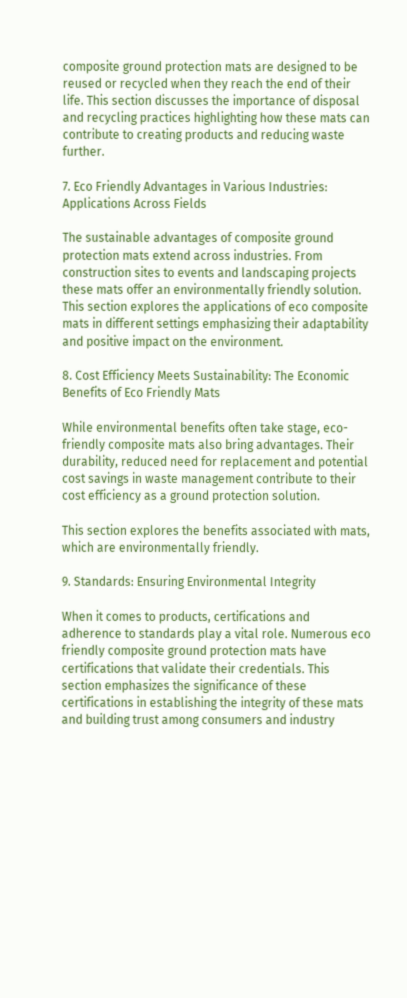composite ground protection mats are designed to be reused or recycled when they reach the end of their life. This section discusses the importance of disposal and recycling practices highlighting how these mats can contribute to creating products and reducing waste further.

7. Eco Friendly Advantages in Various Industries: Applications Across Fields

The sustainable advantages of composite ground protection mats extend across industries. From construction sites to events and landscaping projects these mats offer an environmentally friendly solution. This section explores the applications of eco composite mats in different settings emphasizing their adaptability and positive impact on the environment.

8. Cost Efficiency Meets Sustainability: The Economic Benefits of Eco Friendly Mats

While environmental benefits often take stage, eco-friendly composite mats also bring advantages. Their durability, reduced need for replacement and potential cost savings in waste management contribute to their cost efficiency as a ground protection solution.

This section explores the benefits associated with mats, which are environmentally friendly.

9. Standards: Ensuring Environmental Integrity

When it comes to products, certifications and adherence to standards play a vital role. Numerous eco friendly composite ground protection mats have certifications that validate their credentials. This section emphasizes the significance of these certifications in establishing the integrity of these mats and building trust among consumers and industry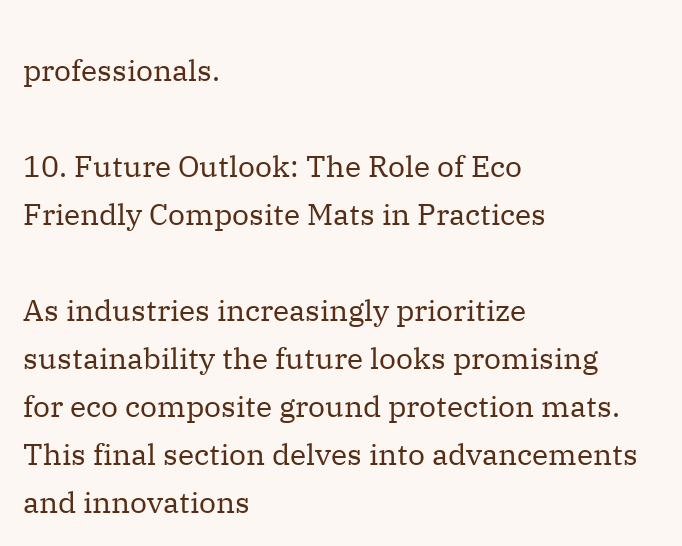professionals.

10. Future Outlook: The Role of Eco Friendly Composite Mats in Practices

As industries increasingly prioritize sustainability the future looks promising for eco composite ground protection mats. This final section delves into advancements and innovations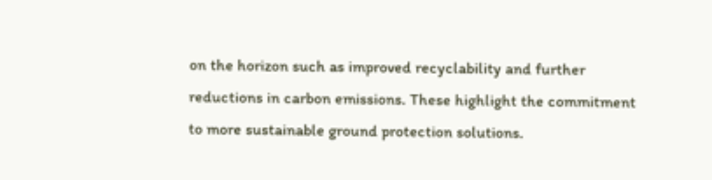on the horizon such as improved recyclability and further reductions in carbon emissions. These highlight the commitment to more sustainable ground protection solutions.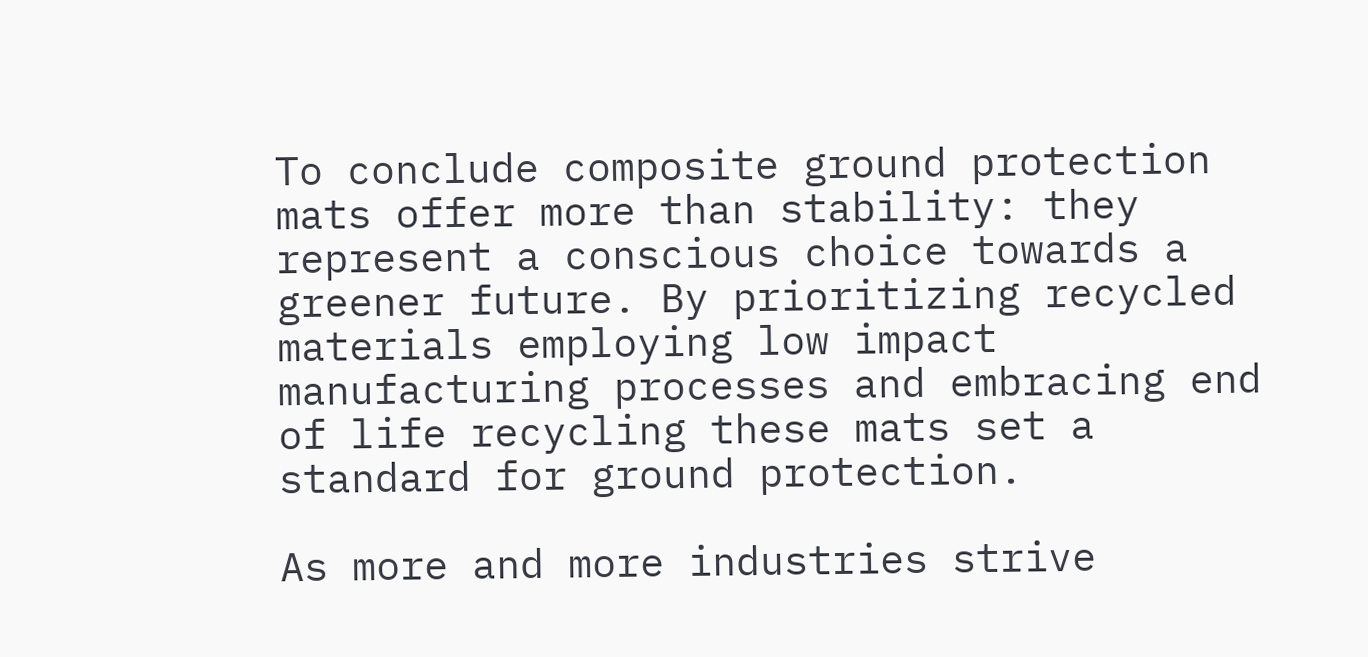To conclude composite ground protection mats offer more than stability: they represent a conscious choice towards a greener future. By prioritizing recycled materials employing low impact manufacturing processes and embracing end of life recycling these mats set a standard for ground protection.

As more and more industries strive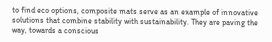to find eco options, composite mats serve as an example of innovative solutions that combine stability with sustainability. They are paving the way, towards a conscious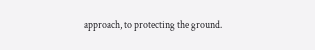approach, to protecting the ground.